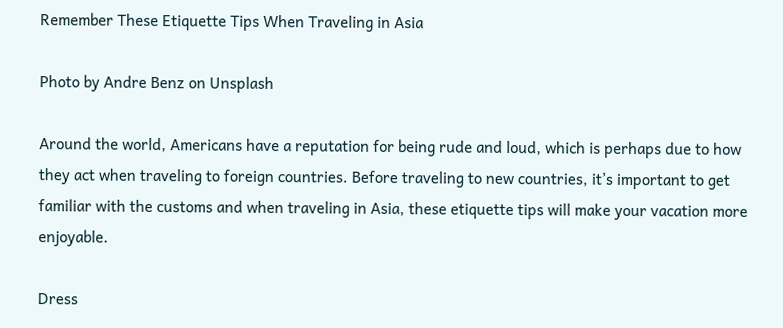Remember These Etiquette Tips When Traveling in Asia

Photo by Andre Benz on Unsplash

Around the world, Americans have a reputation for being rude and loud, which is perhaps due to how they act when traveling to foreign countries. Before traveling to new countries, it’s important to get familiar with the customs and when traveling in Asia, these etiquette tips will make your vacation more enjoyable.

Dress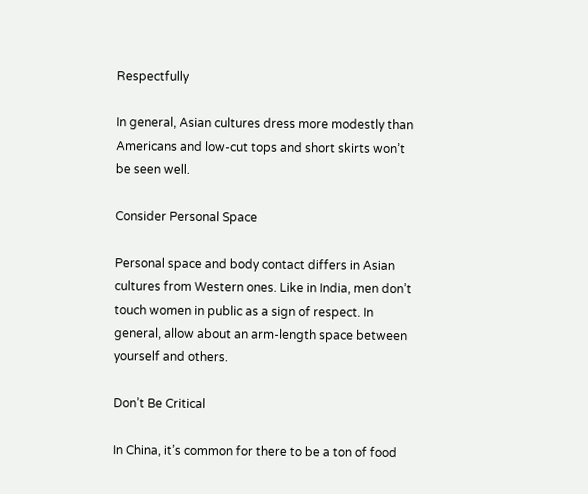Respectfully

In general, Asian cultures dress more modestly than Americans and low-cut tops and short skirts won’t be seen well.

Consider Personal Space

Personal space and body contact differs in Asian cultures from Western ones. Like in India, men don’t touch women in public as a sign of respect. In general, allow about an arm-length space between yourself and others.

Don’t Be Critical

In China, it’s common for there to be a ton of food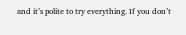and it’s polite to try everything. If you don’t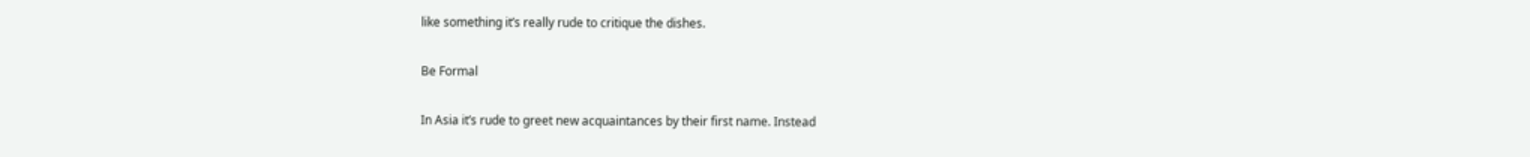like something it’s really rude to critique the dishes.

Be Formal

In Asia it’s rude to greet new acquaintances by their first name. Instead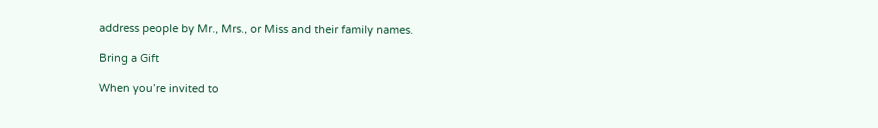address people by Mr., Mrs., or Miss and their family names.

Bring a Gift

When you’re invited to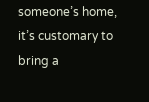someone’s home, it’s customary to bring a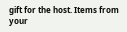gift for the host. Items from your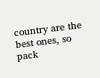country are the best ones, so pack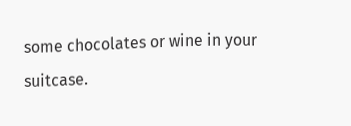some chocolates or wine in your suitcase.